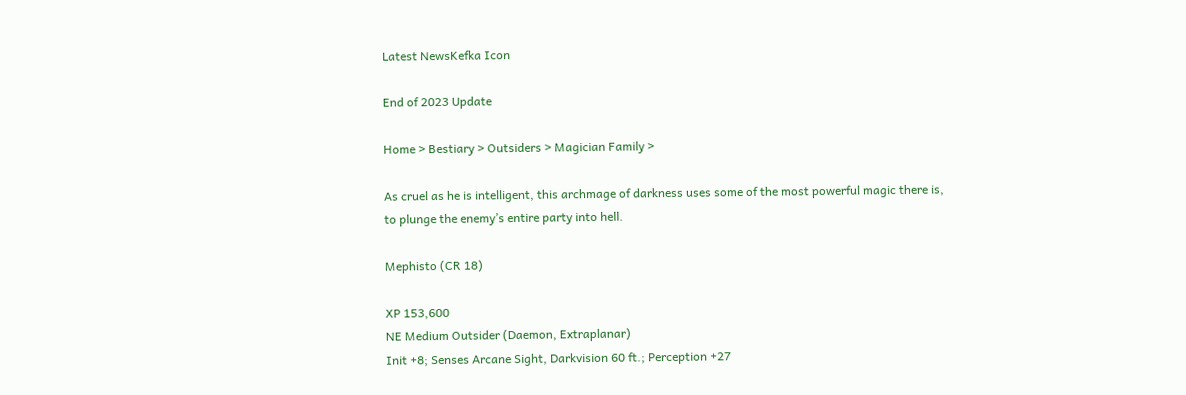Latest NewsKefka Icon

End of 2023 Update

Home > Bestiary > Outsiders > Magician Family >

As cruel as he is intelligent, this archmage of darkness uses some of the most powerful magic there is, to plunge the enemy’s entire party into hell.

Mephisto (CR 18)

XP 153,600
NE Medium Outsider (Daemon, Extraplanar)
Init +8; Senses Arcane Sight, Darkvision 60 ft.; Perception +27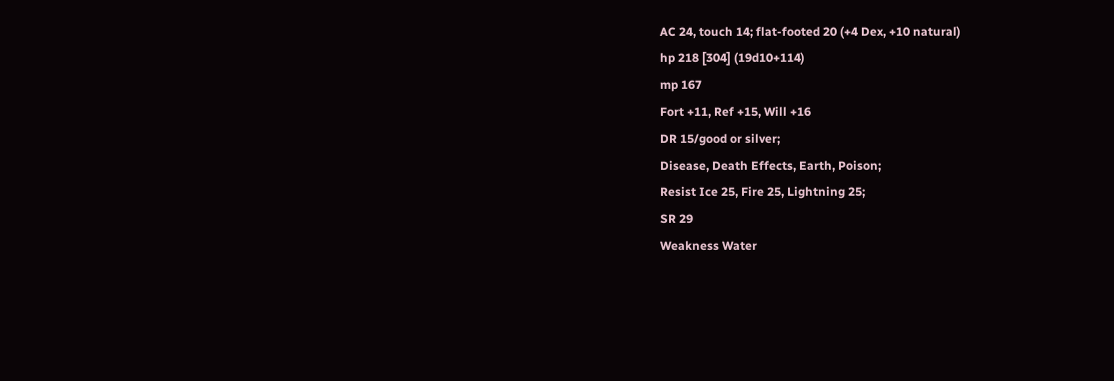AC 24, touch 14; flat-footed 20 (+4 Dex, +10 natural)
hp 218 [304] (19d10+114)
mp 167
Fort +11, Ref +15, Will +16
DR 15/good or silver;
Disease, Death Effects, Earth, Poison;
Resist Ice 25, Fire 25, Lightning 25;
SR 29
Weakness Water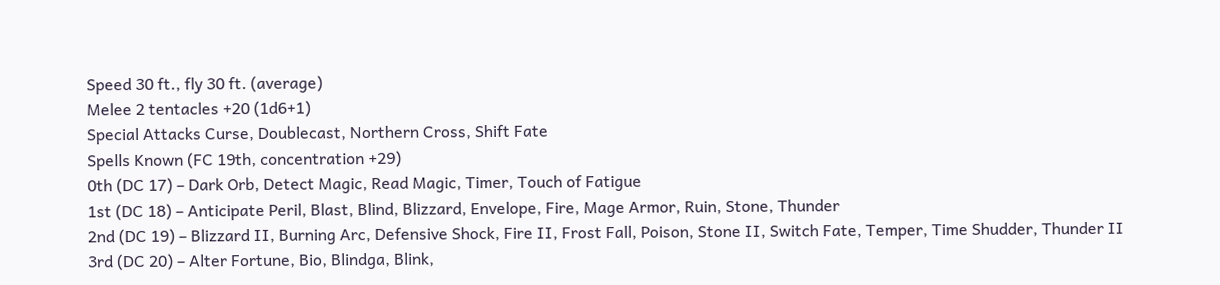Speed 30 ft., fly 30 ft. (average)
Melee 2 tentacles +20 (1d6+1)
Special Attacks Curse, Doublecast, Northern Cross, Shift Fate
Spells Known (FC 19th, concentration +29)
0th (DC 17) – Dark Orb, Detect Magic, Read Magic, Timer, Touch of Fatigue
1st (DC 18) – Anticipate Peril, Blast, Blind, Blizzard, Envelope, Fire, Mage Armor, Ruin, Stone, Thunder
2nd (DC 19) – Blizzard II, Burning Arc, Defensive Shock, Fire II, Frost Fall, Poison, Stone II, Switch Fate, Temper, Time Shudder, Thunder II
3rd (DC 20) – Alter Fortune, Bio, Blindga, Blink,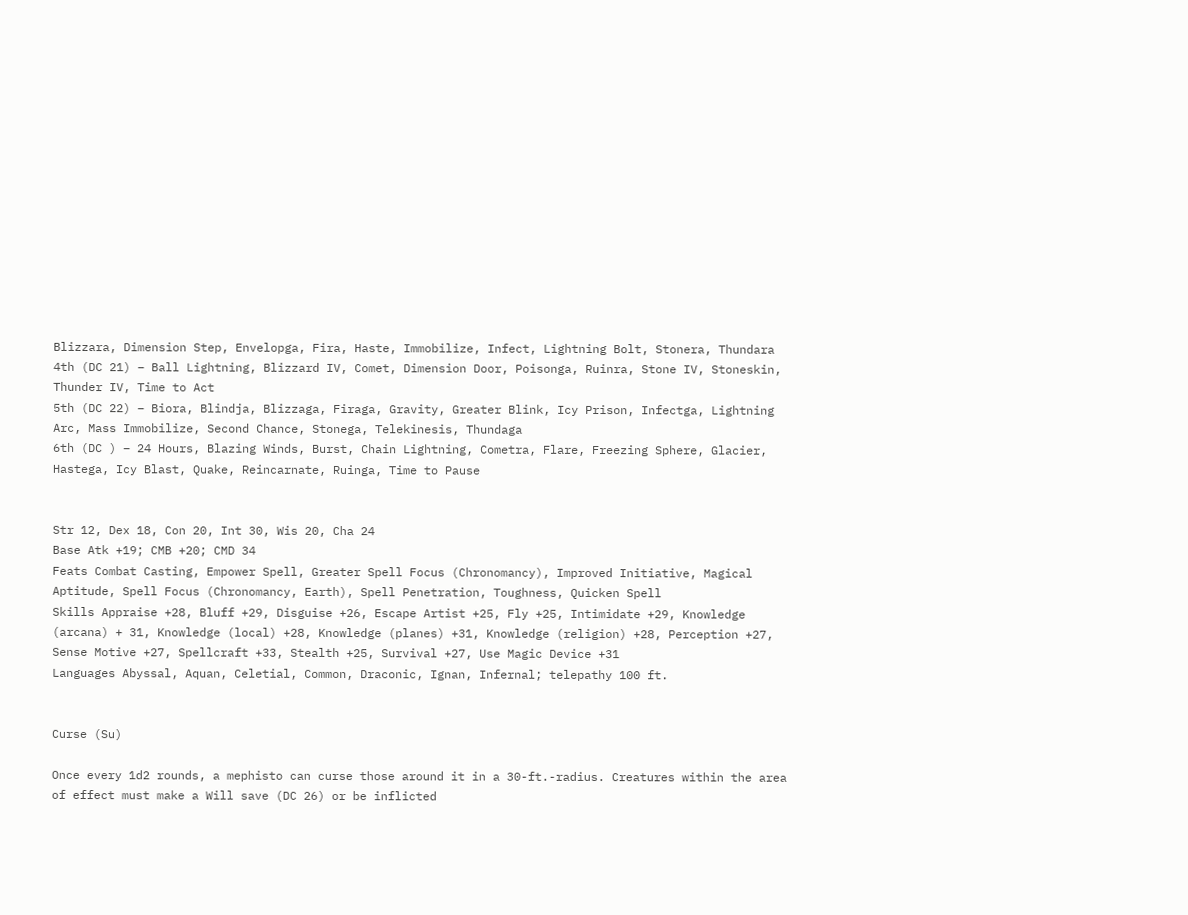Blizzara, Dimension Step, Envelopga, Fira, Haste, Immobilize, Infect, Lightning Bolt, Stonera, Thundara
4th (DC 21) – Ball Lightning, Blizzard IV, Comet, Dimension Door, Poisonga, Ruinra, Stone IV, Stoneskin, Thunder IV, Time to Act
5th (DC 22) – Biora, Blindja, Blizzaga, Firaga, Gravity, Greater Blink, Icy Prison, Infectga, Lightning Arc, Mass Immobilize, Second Chance, Stonega, Telekinesis, Thundaga
6th (DC ) – 24 Hours, Blazing Winds, Burst, Chain Lightning, Cometra, Flare, Freezing Sphere, Glacier, Hastega, Icy Blast, Quake, Reincarnate, Ruinga, Time to Pause


Str 12, Dex 18, Con 20, Int 30, Wis 20, Cha 24
Base Atk +19; CMB +20; CMD 34
Feats Combat Casting, Empower Spell, Greater Spell Focus (Chronomancy), Improved Initiative, Magical Aptitude, Spell Focus (Chronomancy, Earth), Spell Penetration, Toughness, Quicken Spell
Skills Appraise +28, Bluff +29, Disguise +26, Escape Artist +25, Fly +25, Intimidate +29, Knowledge (arcana) + 31, Knowledge (local) +28, Knowledge (planes) +31, Knowledge (religion) +28, Perception +27, Sense Motive +27, Spellcraft +33, Stealth +25, Survival +27, Use Magic Device +31
Languages Abyssal, Aquan, Celetial, Common, Draconic, Ignan, Infernal; telepathy 100 ft.


Curse (Su)

Once every 1d2 rounds, a mephisto can curse those around it in a 30-ft.-radius. Creatures within the area of effect must make a Will save (DC 26) or be inflicted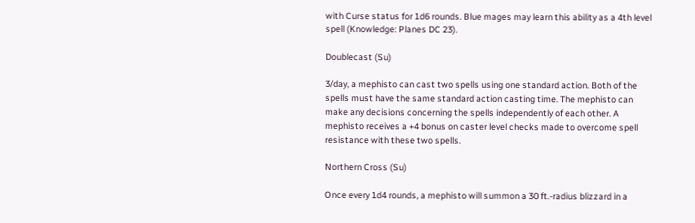with Curse status for 1d6 rounds. Blue mages may learn this ability as a 4th level spell (Knowledge: Planes DC 23).

Doublecast (Su)

3/day, a mephisto can cast two spells using one standard action. Both of the spells must have the same standard action casting time. The mephisto can make any decisions concerning the spells independently of each other. A mephisto receives a +4 bonus on caster level checks made to overcome spell resistance with these two spells.

Northern Cross (Su)

Once every 1d4 rounds, a mephisto will summon a 30 ft.-radius blizzard in a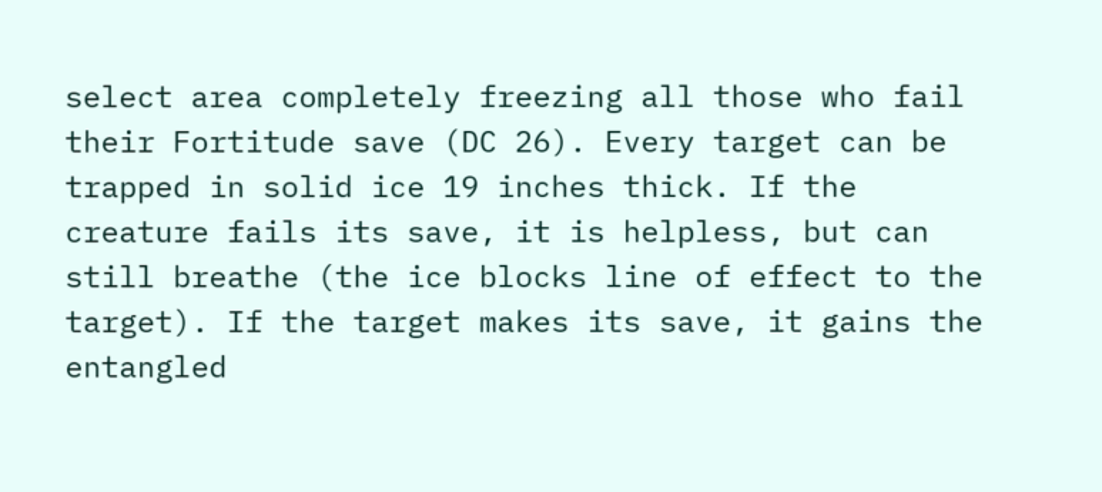select area completely freezing all those who fail their Fortitude save (DC 26). Every target can be trapped in solid ice 19 inches thick. If the creature fails its save, it is helpless, but can still breathe (the ice blocks line of effect to the target). If the target makes its save, it gains the entangled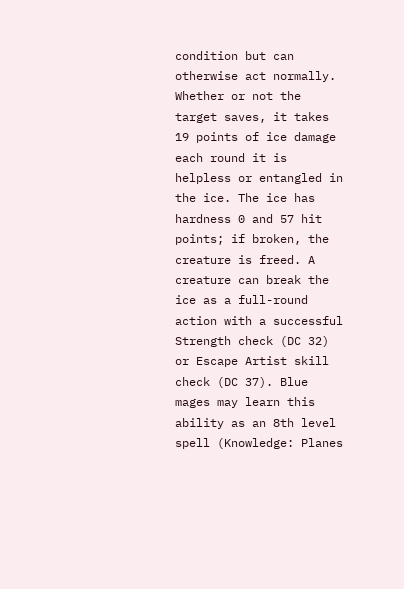condition but can otherwise act normally. Whether or not the target saves, it takes 19 points of ice damage each round it is helpless or entangled in the ice. The ice has hardness 0 and 57 hit points; if broken, the creature is freed. A creature can break the ice as a full-round action with a successful Strength check (DC 32) or Escape Artist skill check (DC 37). Blue mages may learn this ability as an 8th level spell (Knowledge: Planes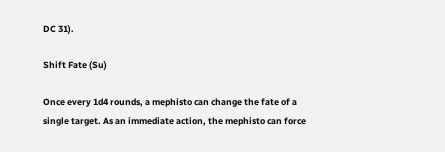DC 31).

Shift Fate (Su)

Once every 1d4 rounds, a mephisto can change the fate of a single target. As an immediate action, the mephisto can force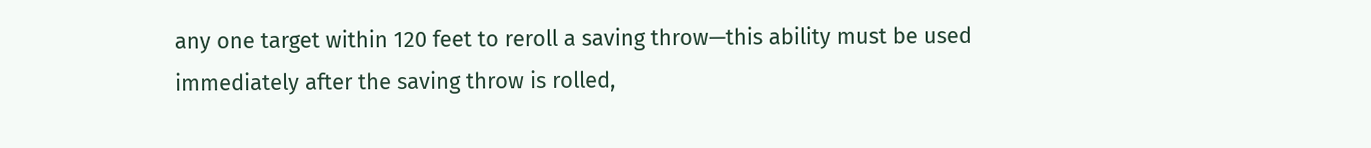any one target within 120 feet to reroll a saving throw—this ability must be used immediately after the saving throw is rolled,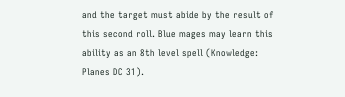and the target must abide by the result of this second roll. Blue mages may learn this ability as an 8th level spell (Knowledge: Planes DC 31).